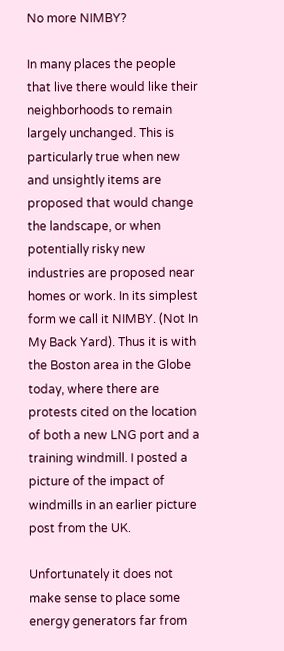No more NIMBY?

In many places the people that live there would like their neighborhoods to remain largely unchanged. This is particularly true when new and unsightly items are proposed that would change the landscape, or when potentially risky new industries are proposed near homes or work. In its simplest form we call it NIMBY. (Not In My Back Yard). Thus it is with the Boston area in the Globe today, where there are protests cited on the location of both a new LNG port and a training windmill. I posted a picture of the impact of windmills in an earlier picture post from the UK.

Unfortunately it does not make sense to place some energy generators far from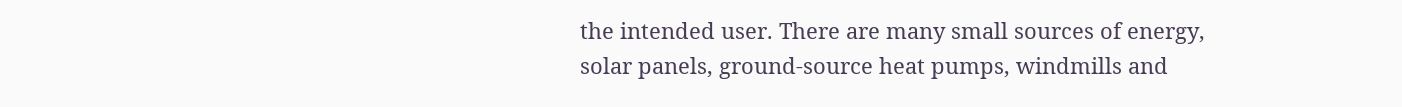the intended user. There are many small sources of energy, solar panels, ground-source heat pumps, windmills and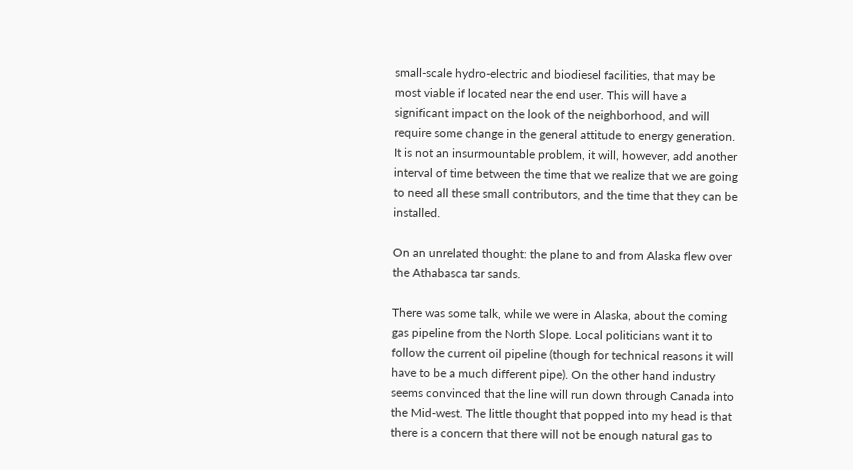small-scale hydro-electric and biodiesel facilities, that may be most viable if located near the end user. This will have a significant impact on the look of the neighborhood, and will require some change in the general attitude to energy generation. It is not an insurmountable problem, it will, however, add another interval of time between the time that we realize that we are going to need all these small contributors, and the time that they can be installed.

On an unrelated thought: the plane to and from Alaska flew over the Athabasca tar sands.

There was some talk, while we were in Alaska, about the coming gas pipeline from the North Slope. Local politicians want it to follow the current oil pipeline (though for technical reasons it will have to be a much different pipe). On the other hand industry seems convinced that the line will run down through Canada into the Mid-west. The little thought that popped into my head is that there is a concern that there will not be enough natural gas to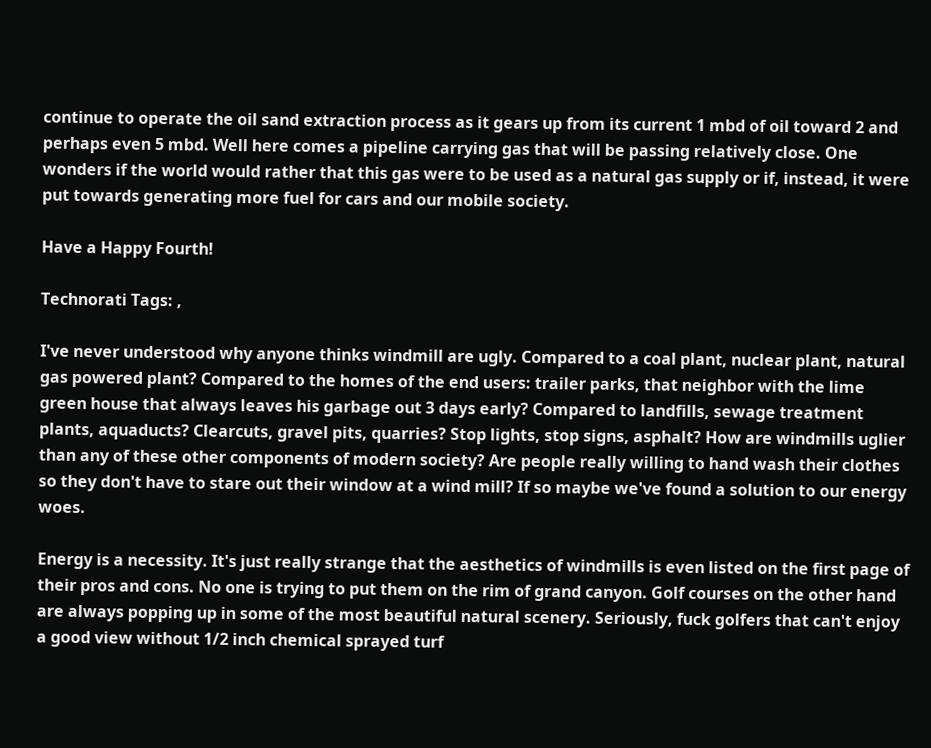continue to operate the oil sand extraction process as it gears up from its current 1 mbd of oil toward 2 and perhaps even 5 mbd. Well here comes a pipeline carrying gas that will be passing relatively close. One wonders if the world would rather that this gas were to be used as a natural gas supply or if, instead, it were put towards generating more fuel for cars and our mobile society.

Have a Happy Fourth!

Technorati Tags: ,

I've never understood why anyone thinks windmill are ugly. Compared to a coal plant, nuclear plant, natural gas powered plant? Compared to the homes of the end users: trailer parks, that neighbor with the lime green house that always leaves his garbage out 3 days early? Compared to landfills, sewage treatment plants, aquaducts? Clearcuts, gravel pits, quarries? Stop lights, stop signs, asphalt? How are windmills uglier than any of these other components of modern society? Are people really willing to hand wash their clothes so they don't have to stare out their window at a wind mill? If so maybe we've found a solution to our energy woes.

Energy is a necessity. It's just really strange that the aesthetics of windmills is even listed on the first page of their pros and cons. No one is trying to put them on the rim of grand canyon. Golf courses on the other hand are always popping up in some of the most beautiful natural scenery. Seriously, fuck golfers that can't enjoy a good view without 1/2 inch chemical sprayed turf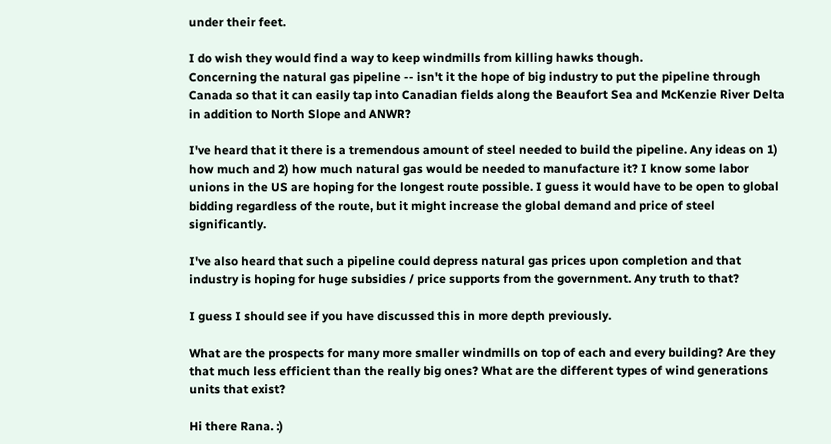under their feet.

I do wish they would find a way to keep windmills from killing hawks though.
Concerning the natural gas pipeline -- isn't it the hope of big industry to put the pipeline through Canada so that it can easily tap into Canadian fields along the Beaufort Sea and McKenzie River Delta in addition to North Slope and ANWR?

I've heard that it there is a tremendous amount of steel needed to build the pipeline. Any ideas on 1) how much and 2) how much natural gas would be needed to manufacture it? I know some labor unions in the US are hoping for the longest route possible. I guess it would have to be open to global bidding regardless of the route, but it might increase the global demand and price of steel significantly.

I've also heard that such a pipeline could depress natural gas prices upon completion and that industry is hoping for huge subsidies / price supports from the government. Any truth to that?

I guess I should see if you have discussed this in more depth previously.

What are the prospects for many more smaller windmills on top of each and every building? Are they that much less efficient than the really big ones? What are the different types of wind generations units that exist?

Hi there Rana. :)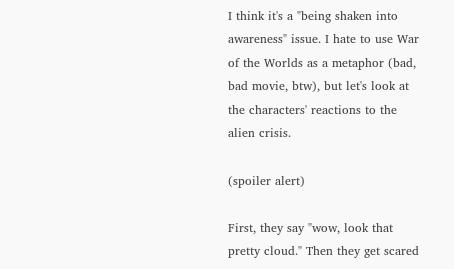I think it's a "being shaken into awareness" issue. I hate to use War of the Worlds as a metaphor (bad, bad movie, btw), but let's look at the characters' reactions to the alien crisis.

(spoiler alert)

First, they say "wow, look that pretty cloud." Then they get scared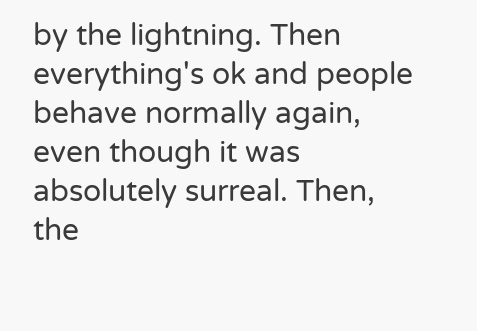by the lightning. Then everything's ok and people behave normally again, even though it was absolutely surreal. Then, the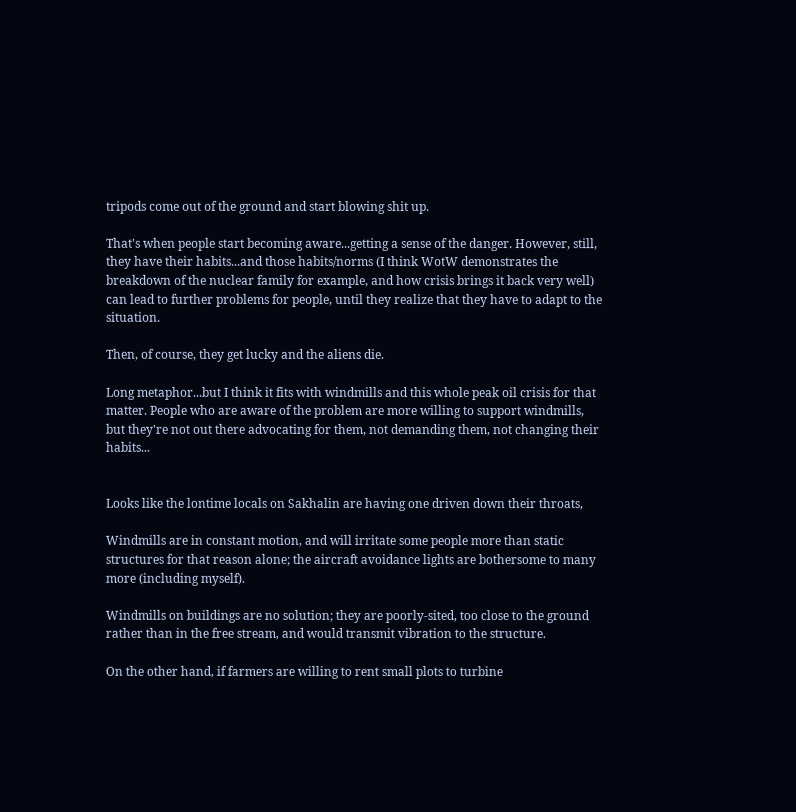tripods come out of the ground and start blowing shit up.

That's when people start becoming aware...getting a sense of the danger. However, still, they have their habits...and those habits/norms (I think WotW demonstrates the breakdown of the nuclear family for example, and how crisis brings it back very well) can lead to further problems for people, until they realize that they have to adapt to the situation.

Then, of course, they get lucky and the aliens die.

Long metaphor...but I think it fits with windmills and this whole peak oil crisis for that matter. People who are aware of the problem are more willing to support windmills, but they're not out there advocating for them, not demanding them, not changing their habits...


Looks like the lontime locals on Sakhalin are having one driven down their throats,

Windmills are in constant motion, and will irritate some people more than static structures for that reason alone; the aircraft avoidance lights are bothersome to many more (including myself).

Windmills on buildings are no solution; they are poorly-sited, too close to the ground rather than in the free stream, and would transmit vibration to the structure.

On the other hand, if farmers are willing to rent small plots to turbine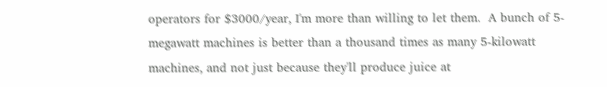operators for $3000/year, I'm more than willing to let them.  A bunch of 5-megawatt machines is better than a thousand times as many 5-kilowatt machines, and not just because they'll produce juice at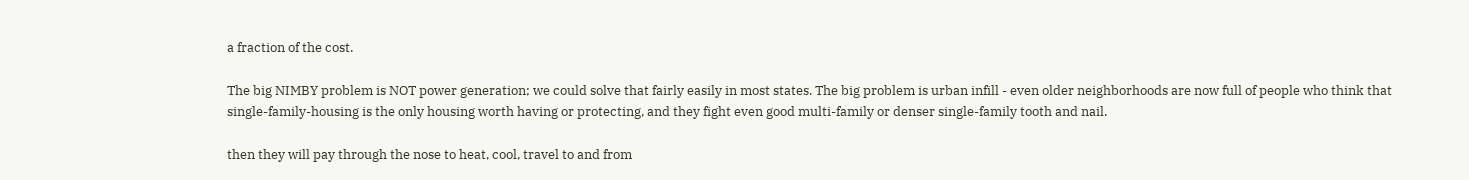a fraction of the cost.

The big NIMBY problem is NOT power generation; we could solve that fairly easily in most states. The big problem is urban infill - even older neighborhoods are now full of people who think that single-family-housing is the only housing worth having or protecting, and they fight even good multi-family or denser single-family tooth and nail.

then they will pay through the nose to heat, cool, travel to and from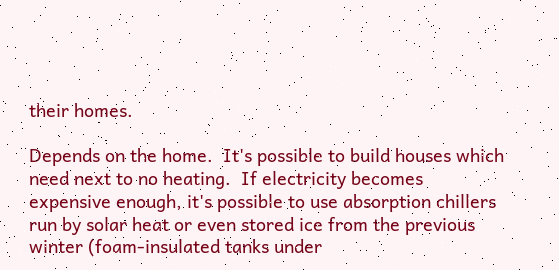their homes.

Depends on the home.  It's possible to build houses which need next to no heating.  If electricity becomes expensive enough, it's possible to use absorption chillers run by solar heat or even stored ice from the previous winter (foam-insulated tanks under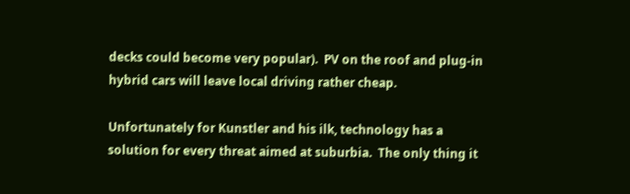decks could become very popular).  PV on the roof and plug-in hybrid cars will leave local driving rather cheap.

Unfortunately for Kunstler and his ilk, technology has a solution for every threat aimed at suburbia.  The only thing it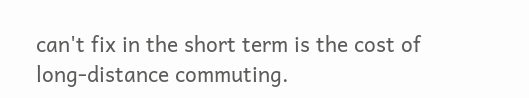can't fix in the short term is the cost of long-distance commuting.